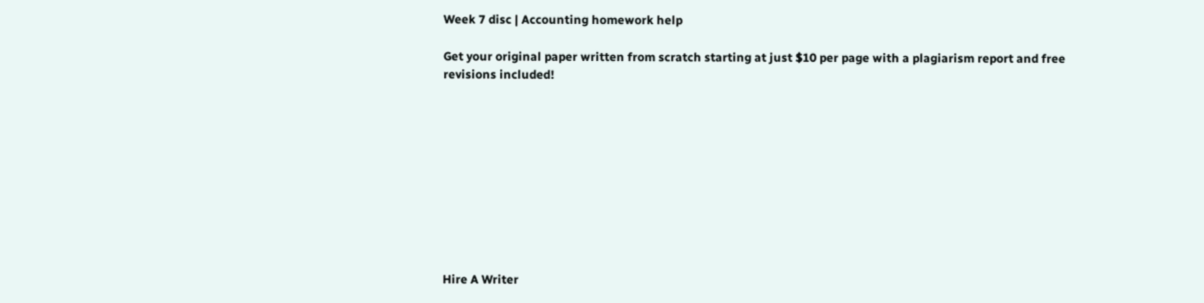Week 7 disc | Accounting homework help

Get your original paper written from scratch starting at just $10 per page with a plagiarism report and free revisions included!










Hire A Writer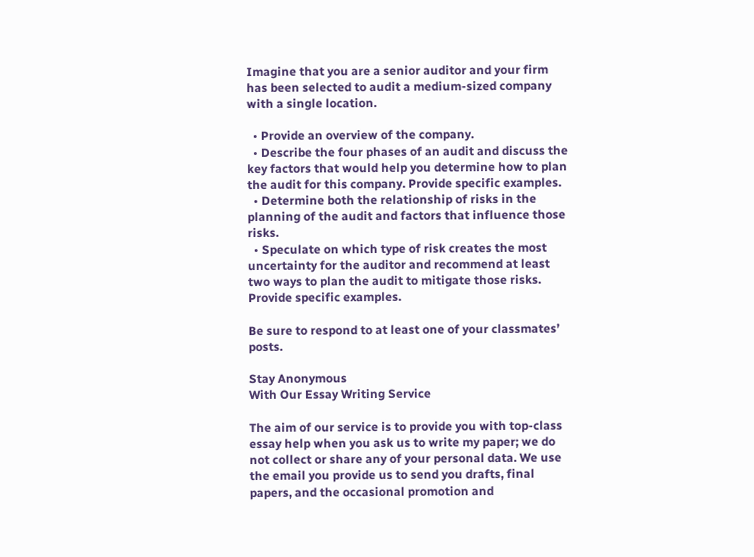Imagine that you are a senior auditor and your firm has been selected to audit a medium-sized company with a single location.

  • Provide an overview of the company.
  • Describe the four phases of an audit and discuss the key factors that would help you determine how to plan the audit for this company. Provide specific examples.
  • Determine both the relationship of risks in the planning of the audit and factors that influence those risks.
  • Speculate on which type of risk creates the most uncertainty for the auditor and recommend at least two ways to plan the audit to mitigate those risks. Provide specific examples.

Be sure to respond to at least one of your classmates’ posts.

Stay Anonymous
With Our Essay Writing Service

The aim of our service is to provide you with top-class essay help when you ask us to write my paper; we do not collect or share any of your personal data. We use the email you provide us to send you drafts, final papers, and the occasional promotion and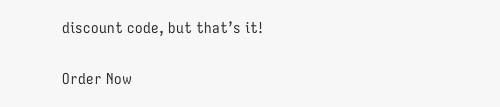discount code, but that’s it!

Order Now